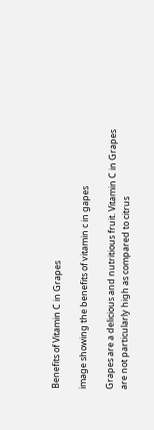Benefits of Vitamin C in Grapes

image showing the benefits of vitamin c in gapes

Grapes are a delicious and nutritious fruit. Vitamin C in Grapes are not particularly high as compared to citrus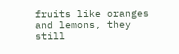fruits like oranges and lemons, they still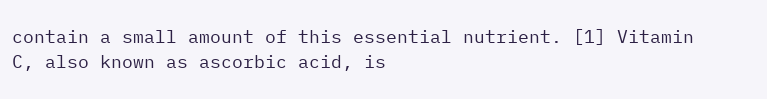contain a small amount of this essential nutrient. [1] Vitamin C, also known as ascorbic acid, is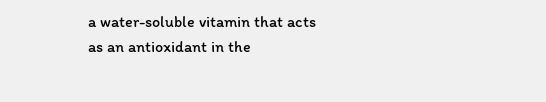a water-soluble vitamin that acts as an antioxidant in the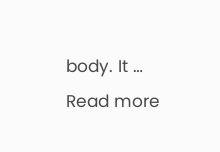body. It … Read more